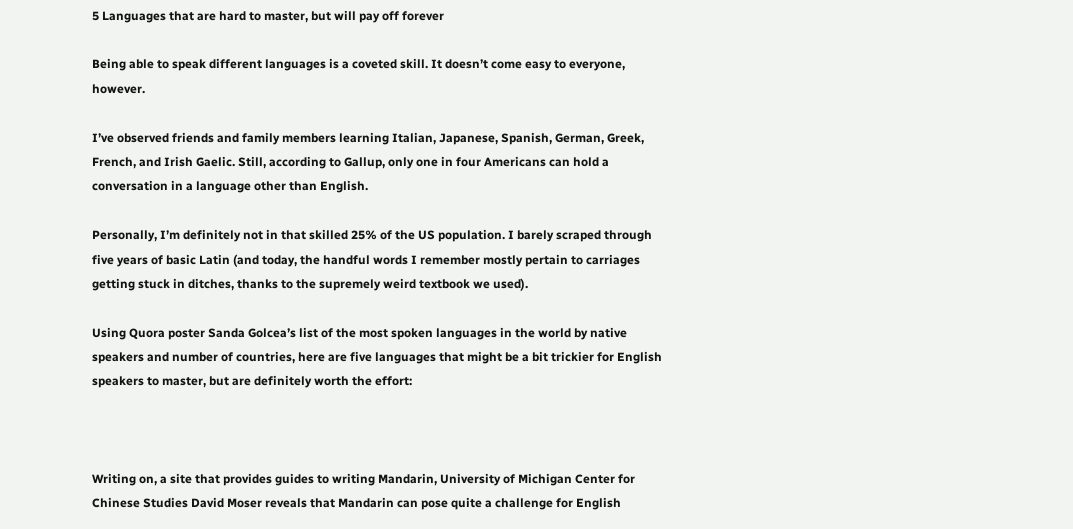5 Languages that are hard to master, but will pay off forever

Being able to speak different languages is a coveted skill. It doesn’t come easy to everyone, however.

I’ve observed friends and family members learning Italian, Japanese, Spanish, German, Greek, French, and Irish Gaelic. Still, according to Gallup, only one in four Americans can hold a conversation in a language other than English.

Personally, I’m definitely not in that skilled 25% of the US population. I barely scraped through five years of basic Latin (and today, the handful words I remember mostly pertain to carriages getting stuck in ditches, thanks to the supremely weird textbook we used).

Using Quora poster Sanda Golcea’s list of the most spoken languages in the world by native speakers and number of countries, here are five languages that might be a bit trickier for English speakers to master, but are definitely worth the effort:



Writing on, a site that provides guides to writing Mandarin, University of Michigan Center for Chinese Studies David Moser reveals that Mandarin can pose quite a challenge for English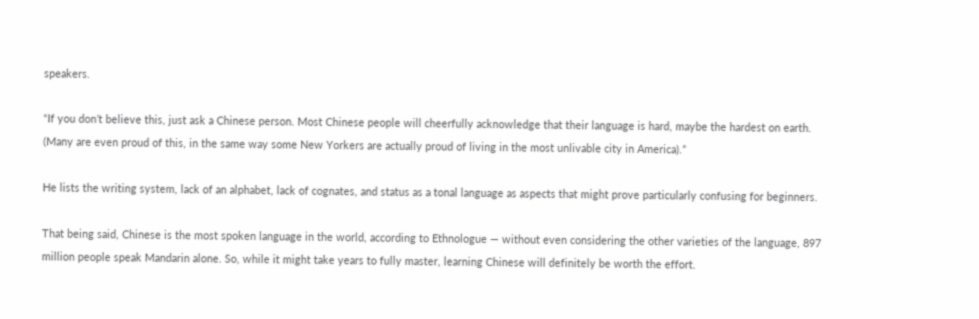speakers.

“If you don’t believe this, just ask a Chinese person. Most Chinese people will cheerfully acknowledge that their language is hard, maybe the hardest on earth. (Many are even proud of this, in the same way some New Yorkers are actually proud of living in the most unlivable city in America).”

He lists the writing system, lack of an alphabet, lack of cognates, and status as a tonal language as aspects that might prove particularly confusing for beginners.

That being said, Chinese is the most spoken language in the world, according to Ethnologue — without even considering the other varieties of the language, 897 million people speak Mandarin alone. So, while it might take years to fully master, learning Chinese will definitely be worth the effort.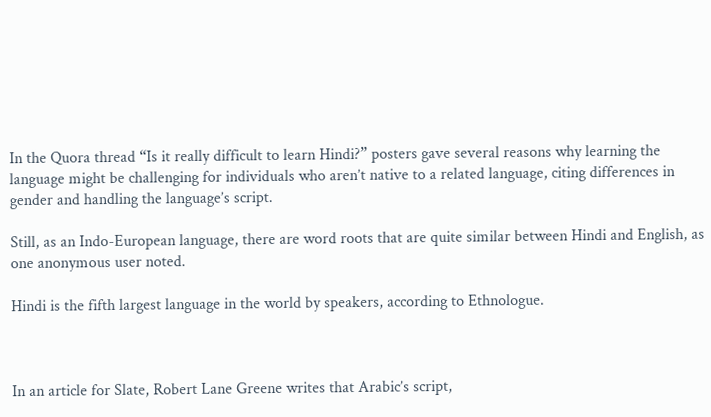In the Quora thread “Is it really difficult to learn Hindi?” posters gave several reasons why learning the language might be challenging for individuals who aren’t native to a related language, citing differences in gender and handling the language’s script.

Still, as an Indo-European language, there are word roots that are quite similar between Hindi and English, as one anonymous user noted.

Hindi is the fifth largest language in the world by speakers, according to Ethnologue.



In an article for Slate, Robert Lane Greene writes that Arabic’s script,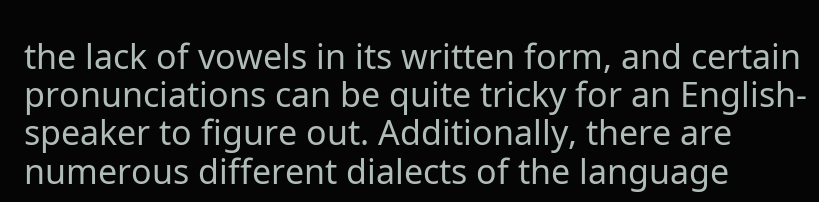the lack of vowels in its written form, and certain pronunciations can be quite tricky for an English-speaker to figure out. Additionally, there are numerous different dialects of the language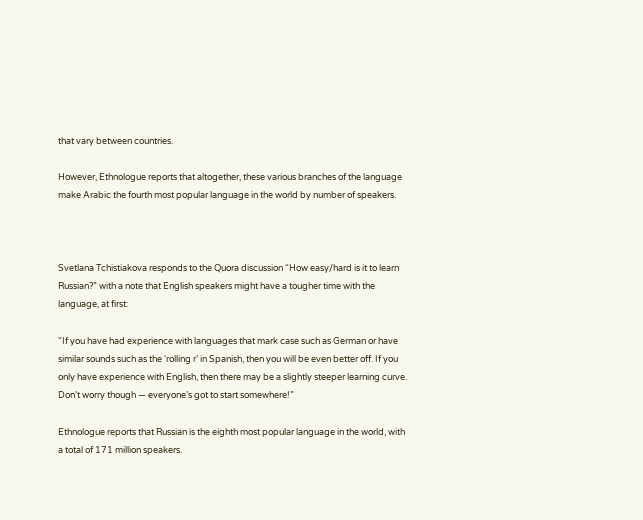that vary between countries.

However, Ethnologue reports that altogether, these various branches of the language make Arabic the fourth most popular language in the world by number of speakers.



Svetlana Tchistiakova responds to the Quora discussion “How easy/hard is it to learn Russian?” with a note that English speakers might have a tougher time with the language, at first:

“If you have had experience with languages that mark case such as German or have similar sounds such as the ‘rolling r’ in Spanish, then you will be even better off. If you only have experience with English, then there may be a slightly steeper learning curve. Don’t worry though — everyone’s got to start somewhere!”

Ethnologue reports that Russian is the eighth most popular language in the world, with a total of 171 million speakers.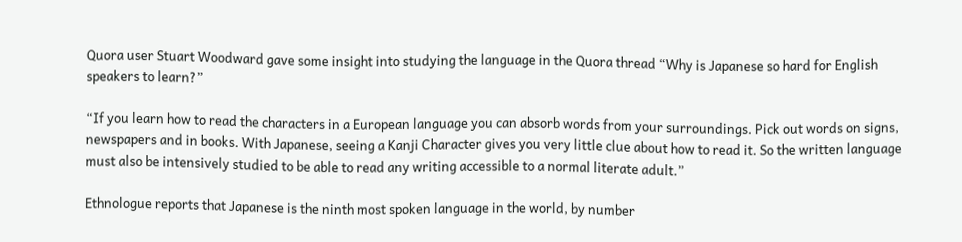Quora user Stuart Woodward gave some insight into studying the language in the Quora thread “Why is Japanese so hard for English speakers to learn?”

“If you learn how to read the characters in a European language you can absorb words from your surroundings. Pick out words on signs, newspapers and in books. With Japanese, seeing a Kanji Character gives you very little clue about how to read it. So the written language must also be intensively studied to be able to read any writing accessible to a normal literate adult.”

Ethnologue reports that Japanese is the ninth most spoken language in the world, by number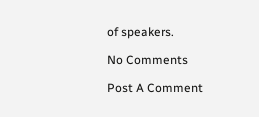of speakers.

No Comments

Post A Comment